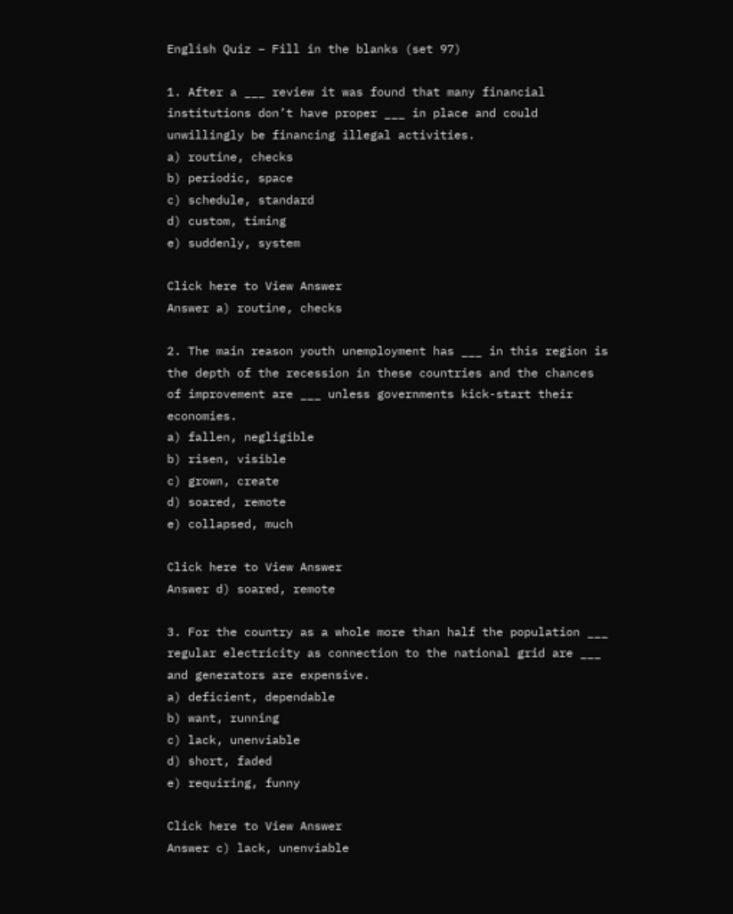English Quiz – Fill in the blanks (set 97)

1. After a ___ review it was found that many financial institutions don’t have proper ___ in place and could unwillingly be financing illegal activities.
a) routine, checks
b) periodic, space
c) schedule, standard
d) custom, timing
e) suddenly, system

Click here to View Answer
Answer a) routine, checks

2. The main reason youth unemployment has ___ in this region is the depth of the recession in these countries and the chances of improvement are ___ unless governments kick-start their economies.
a) fallen, negligible
b) risen, visible
c) grown, create
d) soared, remote
e) collapsed, much

Click here to View Answer
Answer d) soared, remote

3. For the country as a whole more than half the population ___ regular electricity as connection to the national grid are ___ and generators are expensive.
a) deficient, dependable
b) want, running
c) lack, unenviable
d) short, faded
e) requiring, funny

Click here to View Answer
Answer c) lack, unenviable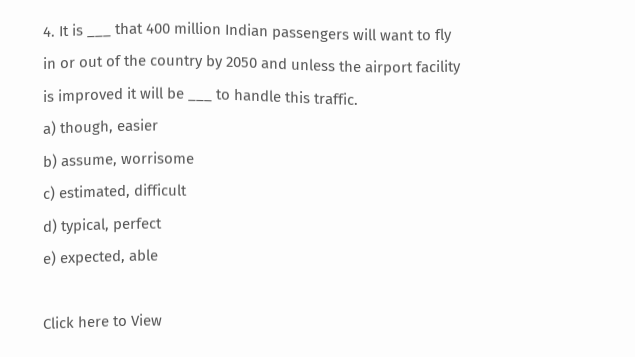4. It is ___ that 400 million Indian passengers will want to fly in or out of the country by 2050 and unless the airport facility is improved it will be ___ to handle this traffic.
a) though, easier
b) assume, worrisome
c) estimated, difficult
d) typical, perfect
e) expected, able

Click here to View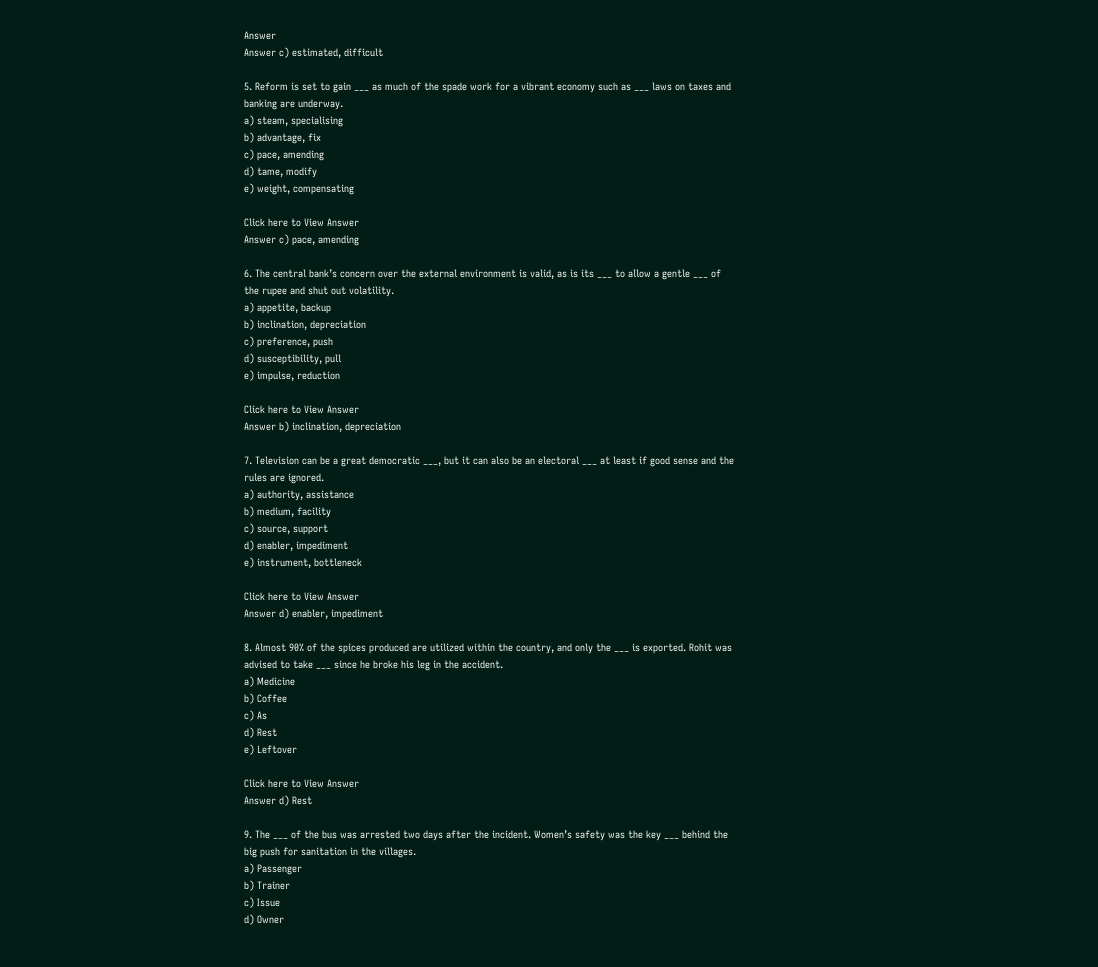Answer
Answer c) estimated, difficult

5. Reform is set to gain ___ as much of the spade work for a vibrant economy such as ___ laws on taxes and banking are underway.
a) steam, specialising
b) advantage, fix
c) pace, amending
d) tame, modify
e) weight, compensating

Click here to View Answer
Answer c) pace, amending

6. The central bank’s concern over the external environment is valid, as is its ___ to allow a gentle ___ of the rupee and shut out volatility.
a) appetite, backup
b) inclination, depreciation
c) preference, push
d) susceptibility, pull
e) impulse, reduction

Click here to View Answer
Answer b) inclination, depreciation

7. Television can be a great democratic ___, but it can also be an electoral ___ at least if good sense and the rules are ignored.
a) authority, assistance
b) medium, facility
c) source, support
d) enabler, impediment
e) instrument, bottleneck

Click here to View Answer
Answer d) enabler, impediment

8. Almost 90% of the spices produced are utilized within the country, and only the ___ is exported. Rohit was advised to take ___ since he broke his leg in the accident.
a) Medicine
b) Coffee
c) As
d) Rest
e) Leftover

Click here to View Answer
Answer d) Rest

9. The ___ of the bus was arrested two days after the incident. Women’s safety was the key ___ behind the big push for sanitation in the villages.
a) Passenger
b) Trainer
c) Issue
d) Owner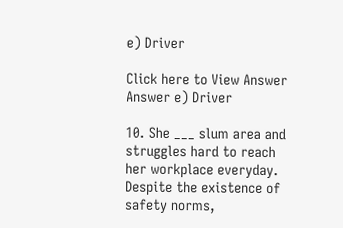e) Driver

Click here to View Answer
Answer e) Driver

10. She ___ slum area and struggles hard to reach her workplace everyday. Despite the existence of safety norms,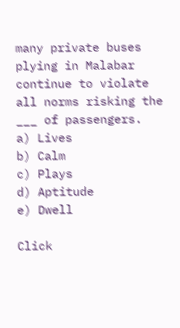many private buses plying in Malabar continue to violate all norms risking the ___ of passengers.
a) Lives
b) Calm
c) Plays
d) Aptitude
e) Dwell

Click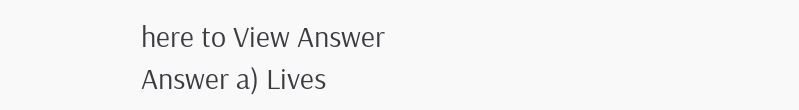here to View Answer
Answer a) Lives